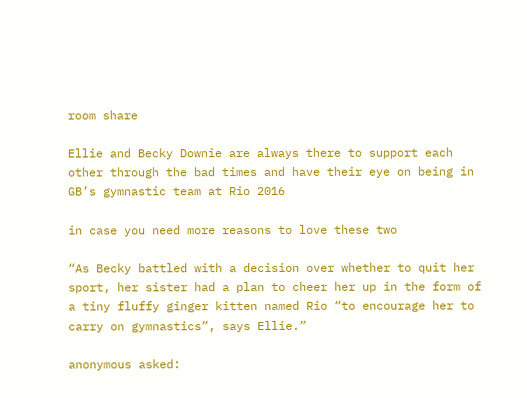room share

Ellie and Becky Downie are always there to support each other through the bad times and have their eye on being in GB’s gymnastic team at Rio 2016

in case you need more reasons to love these two

“As Becky battled with a decision over whether to quit her sport, her sister had a plan to cheer her up in the form of a tiny fluffy ginger kitten named Rio “to encourage her to carry on gymnastics”, says Ellie.”

anonymous asked: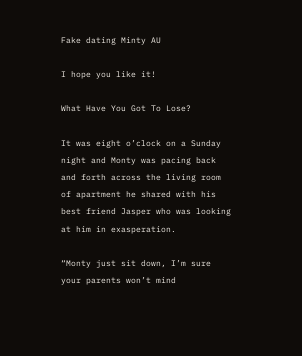Fake dating Minty AU

I hope you like it!

What Have You Got To Lose?

It was eight o’clock on a Sunday night and Monty was pacing back and forth across the living room of apartment he shared with his best friend Jasper who was looking at him in exasperation.

“Monty just sit down, I’m sure your parents won’t mind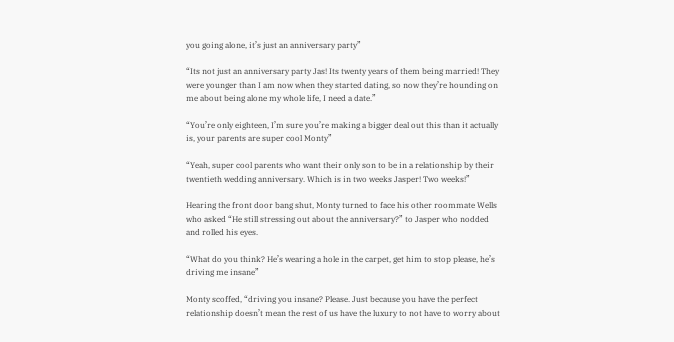you going alone, it’s just an anniversary party”

“Its not just an anniversary party Jas! Its twenty years of them being married! They were younger than I am now when they started dating, so now they’re hounding on me about being alone my whole life, I need a date.”

“You’re only eighteen, I’m sure you’re making a bigger deal out this than it actually is, your parents are super cool Monty”

“Yeah, super cool parents who want their only son to be in a relationship by their twentieth wedding anniversary. Which is in two weeks Jasper! Two weeks!”

Hearing the front door bang shut, Monty turned to face his other roommate Wells who asked “He still stressing out about the anniversary?” to Jasper who nodded and rolled his eyes.

“What do you think? He’s wearing a hole in the carpet, get him to stop please, he’s driving me insane”

Monty scoffed, “driving you insane? Please. Just because you have the perfect relationship doesn’t mean the rest of us have the luxury to not have to worry about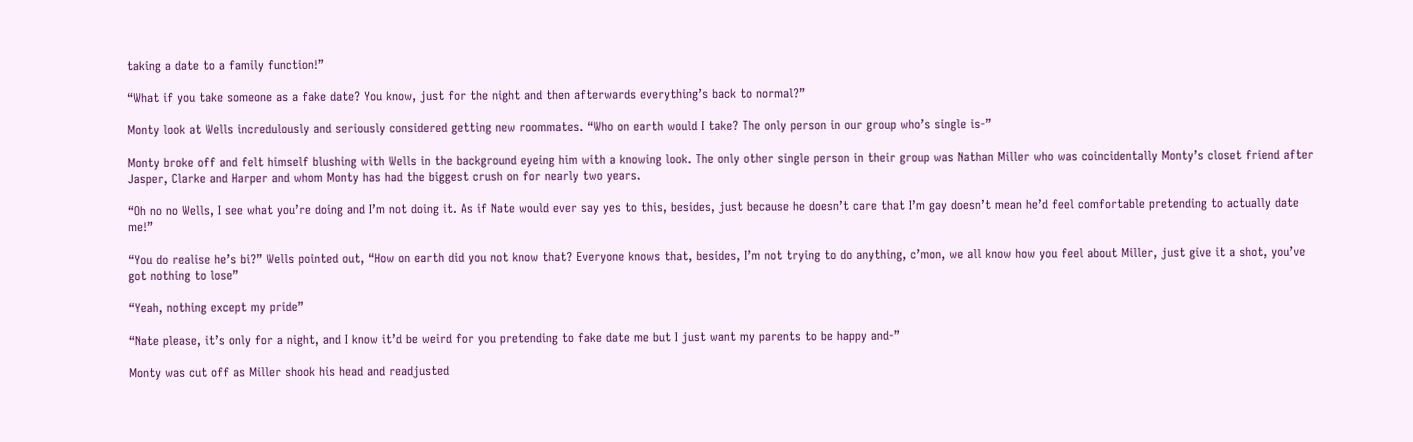taking a date to a family function!”

“What if you take someone as a fake date? You know, just for the night and then afterwards everything’s back to normal?”

Monty look at Wells incredulously and seriously considered getting new roommates. “Who on earth would I take? The only person in our group who’s single is-”

Monty broke off and felt himself blushing with Wells in the background eyeing him with a knowing look. The only other single person in their group was Nathan Miller who was coincidentally Monty’s closet friend after Jasper, Clarke and Harper and whom Monty has had the biggest crush on for nearly two years.

“Oh no no Wells, I see what you’re doing and I’m not doing it. As if Nate would ever say yes to this, besides, just because he doesn’t care that I’m gay doesn’t mean he’d feel comfortable pretending to actually date me!”

“You do realise he’s bi?” Wells pointed out, “How on earth did you not know that? Everyone knows that, besides, I’m not trying to do anything, c’mon, we all know how you feel about Miller, just give it a shot, you’ve got nothing to lose”

“Yeah, nothing except my pride”

“Nate please, it’s only for a night, and I know it’d be weird for you pretending to fake date me but I just want my parents to be happy and-”

Monty was cut off as Miller shook his head and readjusted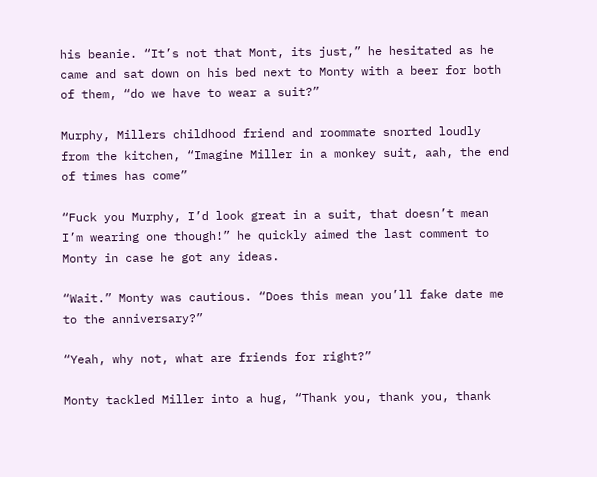his beanie. “It’s not that Mont, its just,” he hesitated as he came and sat down on his bed next to Monty with a beer for both of them, “do we have to wear a suit?”

Murphy, Millers childhood friend and roommate snorted loudly from the kitchen, “Imagine Miller in a monkey suit, aah, the end of times has come”

“Fuck you Murphy, I’d look great in a suit, that doesn’t mean I’m wearing one though!” he quickly aimed the last comment to Monty in case he got any ideas.

“Wait.” Monty was cautious. “Does this mean you’ll fake date me to the anniversary?”

“Yeah, why not, what are friends for right?”

Monty tackled Miller into a hug, “Thank you, thank you, thank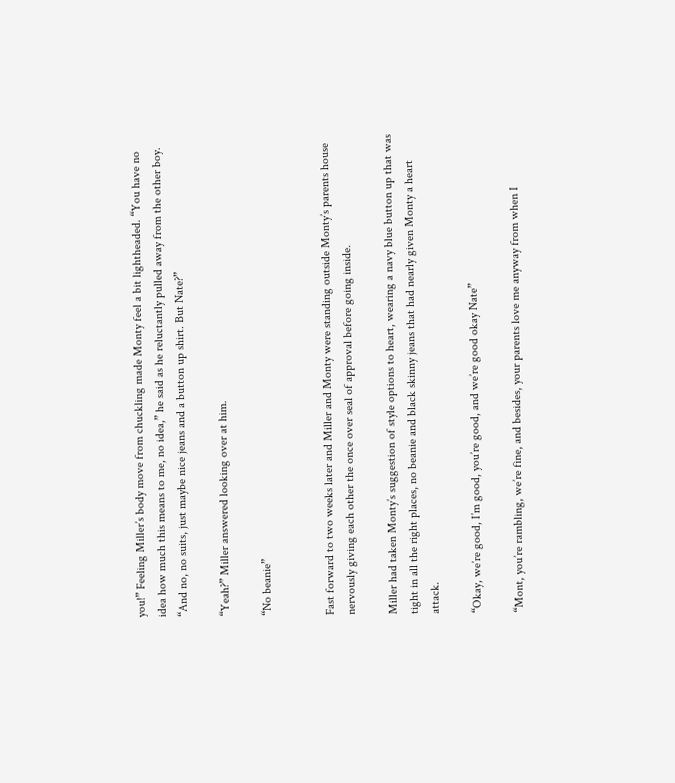you!” Feeling Miller’s body move from chuckling made Monty feel a bit lightheaded. “You have no idea how much this means to me, no idea,” he said as he reluctantly pulled away from the other boy. “And no, no suits, just maybe nice jeans and a button up shirt. But Nate?”

“Yeah?” Miller answered looking over at him.

“No beanie”


Fast forward to two weeks later and Miller and Monty were standing outside Monty’s parents house nervously giving each other the once over seal of approval before going inside.

Miller had taken Monty’s suggestion of style options to heart, wearing a navy blue button up that was tight in all the right places, no beanie and black skinny jeans that had nearly given Monty a heart attack.

“Okay, we’re good, I’m good, you’re good, and we’re good okay Nate”

“Mont, you’re rambling, we’re fine, and besides, your parents love me anyway from when I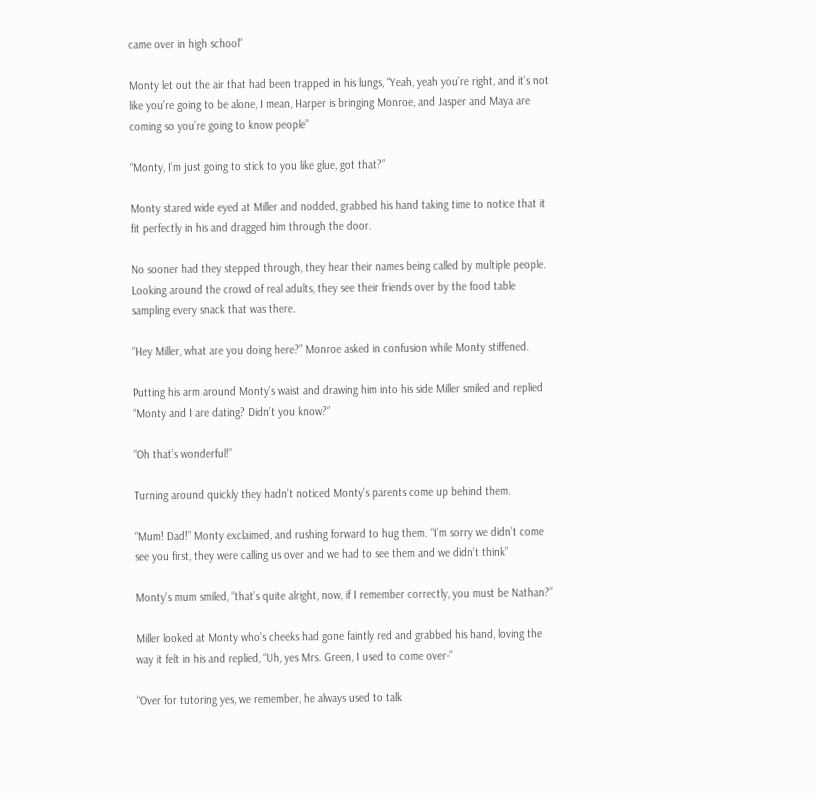came over in high school”

Monty let out the air that had been trapped in his lungs, “Yeah, yeah you’re right, and it’s not like you’re going to be alone, I mean, Harper is bringing Monroe, and Jasper and Maya are coming so you’re going to know people”

“Monty, I’m just going to stick to you like glue, got that?”

Monty stared wide eyed at Miller and nodded, grabbed his hand taking time to notice that it fit perfectly in his and dragged him through the door.

No sooner had they stepped through, they hear their names being called by multiple people. Looking around the crowd of real adults, they see their friends over by the food table sampling every snack that was there.

“Hey Miller, what are you doing here?” Monroe asked in confusion while Monty stiffened.

Putting his arm around Monty’s waist and drawing him into his side Miller smiled and replied “Monty and I are dating? Didn’t you know?”

“Oh that’s wonderful!”

Turning around quickly they hadn’t noticed Monty’s parents come up behind them.

“Mum! Dad!” Monty exclaimed, and rushing forward to hug them. “I’m sorry we didn’t come see you first, they were calling us over and we had to see them and we didn’t think”

Monty’s mum smiled, “that’s quite alright, now, if I remember correctly, you must be Nathan?”

Miller looked at Monty who’s cheeks had gone faintly red and grabbed his hand, loving the way it felt in his and replied, “Uh, yes Mrs. Green, I used to come over-”

“Over for tutoring yes, we remember, he always used to talk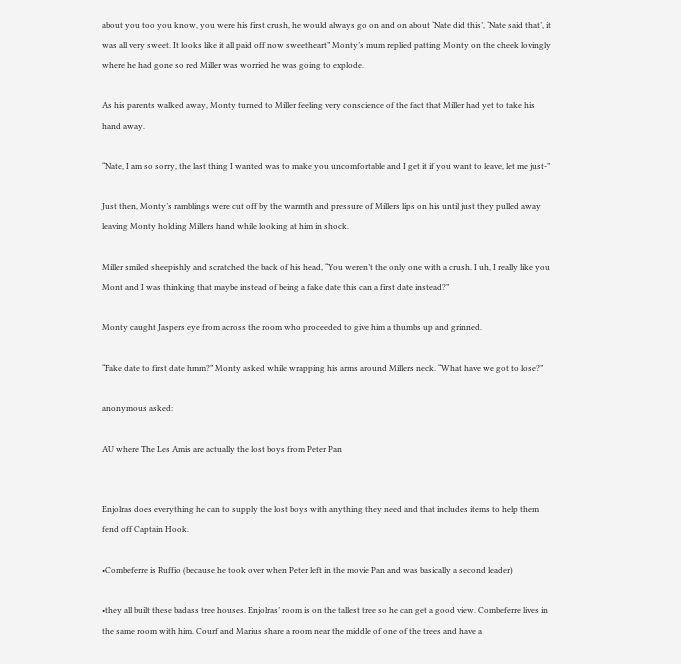about you too you know, you were his first crush, he would always go on and on about ‘Nate did this’, ‘Nate said that’, it was all very sweet. It looks like it all paid off now sweetheart” Monty’s mum replied patting Monty on the cheek lovingly where he had gone so red Miller was worried he was going to explode.

As his parents walked away, Monty turned to Miller feeling very conscience of the fact that Miller had yet to take his hand away.

“Nate, I am so sorry, the last thing I wanted was to make you uncomfortable and I get it if you want to leave, let me just-”

Just then, Monty’s ramblings were cut off by the warmth and pressure of Millers lips on his until just they pulled away leaving Monty holding Millers hand while looking at him in shock.

Miller smiled sheepishly and scratched the back of his head, “You weren’t the only one with a crush. I uh, I really like you Mont and I was thinking that maybe instead of being a fake date this can a first date instead?”

Monty caught Jaspers eye from across the room who proceeded to give him a thumbs up and grinned.

“Fake date to first date hmm?” Monty asked while wrapping his arms around Millers neck. “What have we got to lose?”

anonymous asked:

AU where The Les Amis are actually the lost boys from Peter Pan


Enjolras does everything he can to supply the lost boys with anything they need and that includes items to help them fend off Captain Hook.

•Combeferre is Ruffio (because he took over when Peter left in the movie Pan and was basically a second leader)

•they all built these badass tree houses. Enjolras’ room is on the tallest tree so he can get a good view. Combeferre lives in the same room with him. Courf and Marius share a room near the middle of one of the trees and have a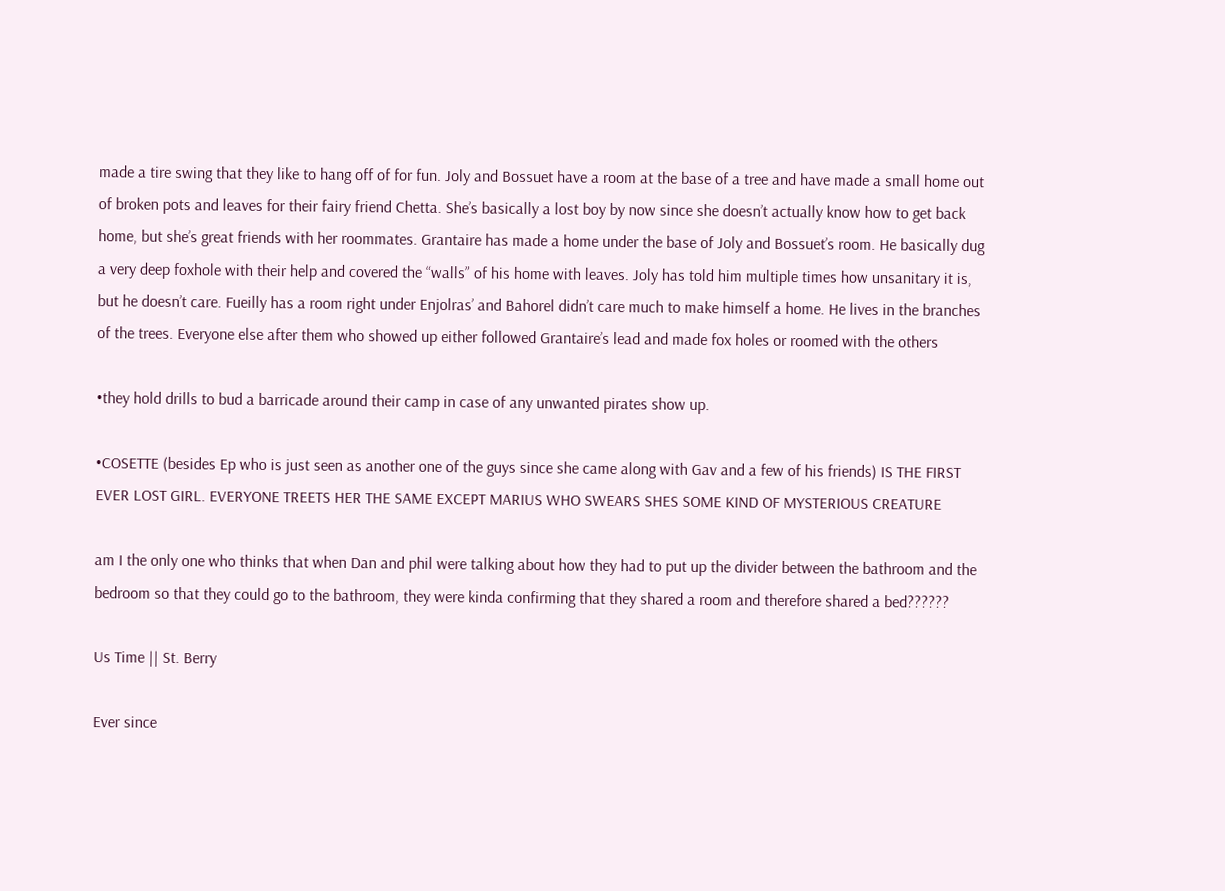made a tire swing that they like to hang off of for fun. Joly and Bossuet have a room at the base of a tree and have made a small home out of broken pots and leaves for their fairy friend Chetta. She’s basically a lost boy by now since she doesn’t actually know how to get back home, but she’s great friends with her roommates. Grantaire has made a home under the base of Joly and Bossuet’s room. He basically dug a very deep foxhole with their help and covered the “walls” of his home with leaves. Joly has told him multiple times how unsanitary it is, but he doesn’t care. Fueilly has a room right under Enjolras’ and Bahorel didn’t care much to make himself a home. He lives in the branches of the trees. Everyone else after them who showed up either followed Grantaire’s lead and made fox holes or roomed with the others

•they hold drills to bud a barricade around their camp in case of any unwanted pirates show up.

•COSETTE (besides Ep who is just seen as another one of the guys since she came along with Gav and a few of his friends) IS THE FIRST EVER LOST GIRL. EVERYONE TREETS HER THE SAME EXCEPT MARIUS WHO SWEARS SHES SOME KIND OF MYSTERIOUS CREATURE

am I the only one who thinks that when Dan and phil were talking about how they had to put up the divider between the bathroom and the bedroom so that they could go to the bathroom, they were kinda confirming that they shared a room and therefore shared a bed??????

Us Time || St. Berry

Ever since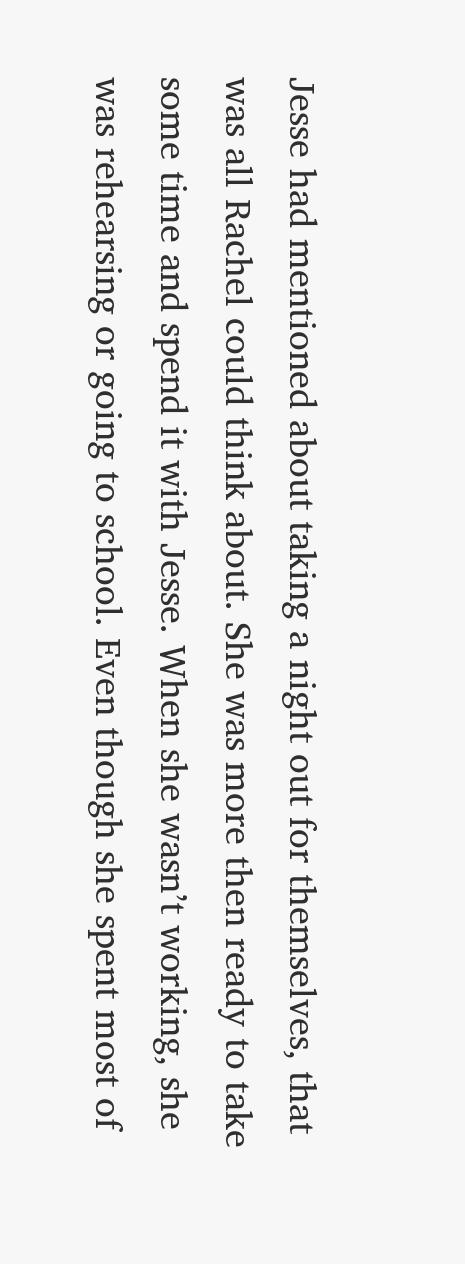Jesse had mentioned about taking a night out for themselves, that was all Rachel could think about. She was more then ready to take some time and spend it with Jesse. When she wasn’t working, she was rehearsing or going to school. Even though she spent most of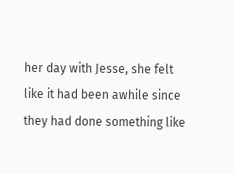her day with Jesse, she felt like it had been awhile since they had done something like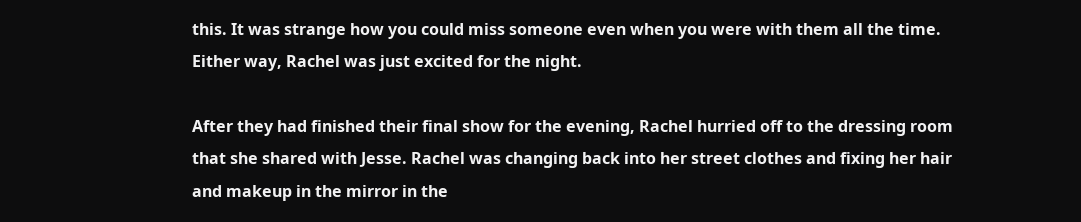this. It was strange how you could miss someone even when you were with them all the time. Either way, Rachel was just excited for the night.

After they had finished their final show for the evening, Rachel hurried off to the dressing room that she shared with Jesse. Rachel was changing back into her street clothes and fixing her hair and makeup in the mirror in the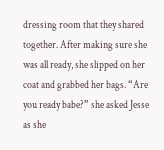dressing room that they shared together. After making sure she was all ready, she slipped on her coat and grabbed her bags. “Are you ready babe?” she asked Jesse as she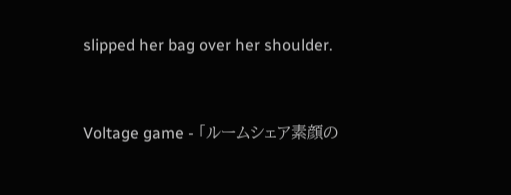slipped her bag over her shoulder.


Voltage game - 「ルームシェア素顔の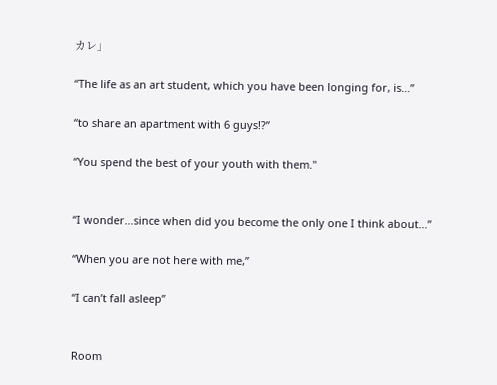カレ」

“The life as an art student, which you have been longing for, is…”

“to share an apartment with 6 guys!?”

“You spend the best of your youth with them."


“I wonder…since when did you become the only one I think about…”

“When you are not here with me,”

“I can’t fall asleep”


Room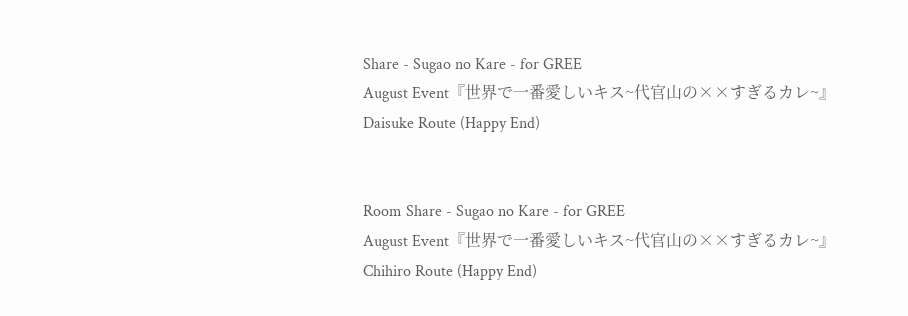Share - Sugao no Kare - for GREE
August Event『世界で一番愛しいキス~代官山の××すぎるカレ~』
Daisuke Route (Happy End)


Room Share - Sugao no Kare - for GREE
August Event『世界で一番愛しいキス~代官山の××すぎるカレ~』
Chihiro Route (Happy End)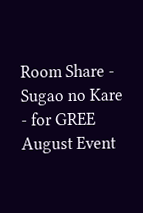Room Share - Sugao no Kare - for GREE
August Event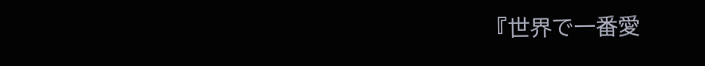『世界で一番愛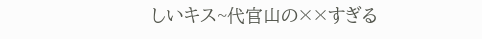しいキス~代官山の××すぎる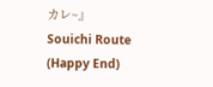カレ~』
Souichi Route (Happy End)